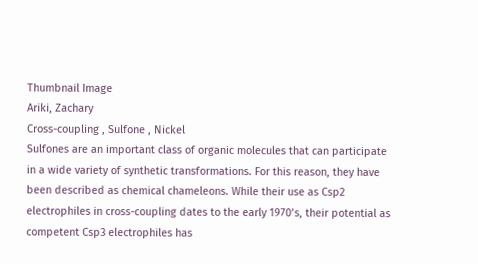Thumbnail Image
Ariki, Zachary
Cross-coupling , Sulfone , Nickel
Sulfones are an important class of organic molecules that can participate in a wide variety of synthetic transformations. For this reason, they have been described as chemical chameleons. While their use as Csp2 electrophiles in cross-coupling dates to the early 1970’s, their potential as competent Csp3 electrophiles has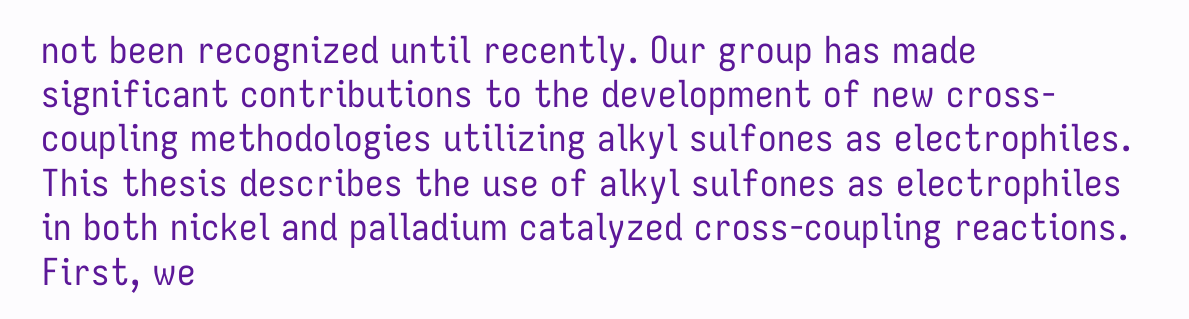not been recognized until recently. Our group has made significant contributions to the development of new cross-coupling methodologies utilizing alkyl sulfones as electrophiles. This thesis describes the use of alkyl sulfones as electrophiles in both nickel and palladium catalyzed cross-coupling reactions. First, we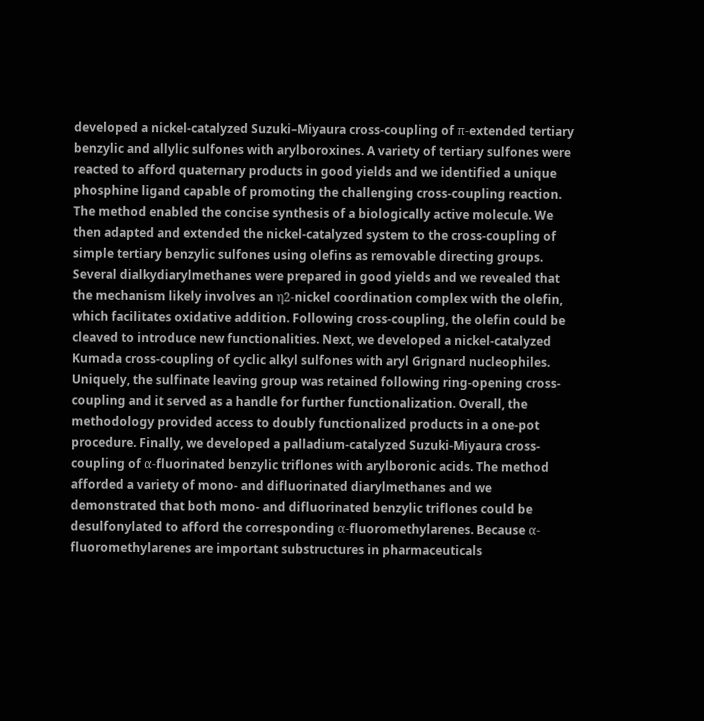developed a nickel-catalyzed Suzuki–Miyaura cross-coupling of π-extended tertiary benzylic and allylic sulfones with arylboroxines. A variety of tertiary sulfones were reacted to afford quaternary products in good yields and we identified a unique phosphine ligand capable of promoting the challenging cross-coupling reaction. The method enabled the concise synthesis of a biologically active molecule. We then adapted and extended the nickel-catalyzed system to the cross-coupling of simple tertiary benzylic sulfones using olefins as removable directing groups. Several dialkydiarylmethanes were prepared in good yields and we revealed that the mechanism likely involves an η2-nickel coordination complex with the olefin, which facilitates oxidative addition. Following cross-coupling, the olefin could be cleaved to introduce new functionalities. Next, we developed a nickel-catalyzed Kumada cross-coupling of cyclic alkyl sulfones with aryl Grignard nucleophiles. Uniquely, the sulfinate leaving group was retained following ring-opening cross-coupling and it served as a handle for further functionalization. Overall, the methodology provided access to doubly functionalized products in a one-pot procedure. Finally, we developed a palladium-catalyzed Suzuki-Miyaura cross-coupling of α-fluorinated benzylic triflones with arylboronic acids. The method afforded a variety of mono- and difluorinated diarylmethanes and we demonstrated that both mono- and difluorinated benzylic triflones could be desulfonylated to afford the corresponding α-fluoromethylarenes. Because α-fluoromethylarenes are important substructures in pharmaceuticals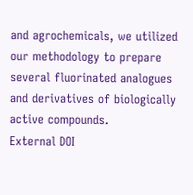and agrochemicals, we utilized our methodology to prepare several fluorinated analogues and derivatives of biologically active compounds.
External DOI